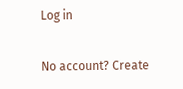Log in

No account? Create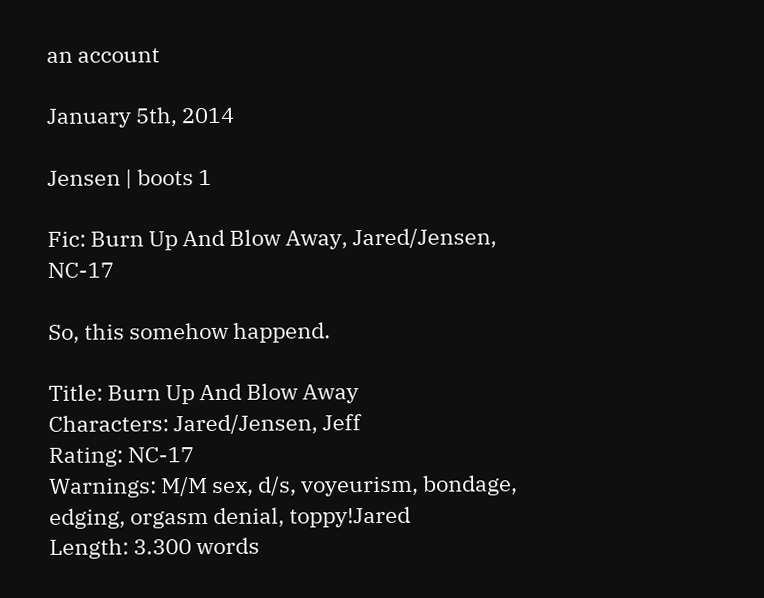an account

January 5th, 2014

Jensen | boots 1

Fic: Burn Up And Blow Away, Jared/Jensen, NC-17

So, this somehow happend.

Title: Burn Up And Blow Away
Characters: Jared/Jensen, Jeff
Rating: NC-17
Warnings: M/M sex, d/s, voyeurism, bondage, edging, orgasm denial, toppy!Jared
Length: 3.300 words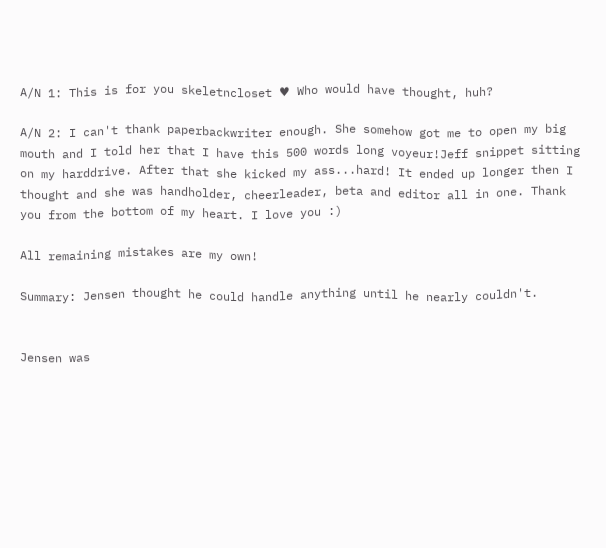A/N 1: This is for you skeletncloset ♥ Who would have thought, huh?

A/N 2: I can't thank paperbackwriter enough. She somehow got me to open my big mouth and I told her that I have this 500 words long voyeur!Jeff snippet sitting on my harddrive. After that she kicked my ass...hard! It ended up longer then I thought and she was handholder, cheerleader, beta and editor all in one. Thank you from the bottom of my heart. I love you :)

All remaining mistakes are my own!

Summary: Jensen thought he could handle anything until he nearly couldn't.


Jensen was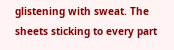glistening with sweat. The sheets sticking to every part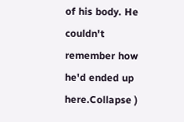of his body. He couldn't remember how he'd ended up here.Collapse )